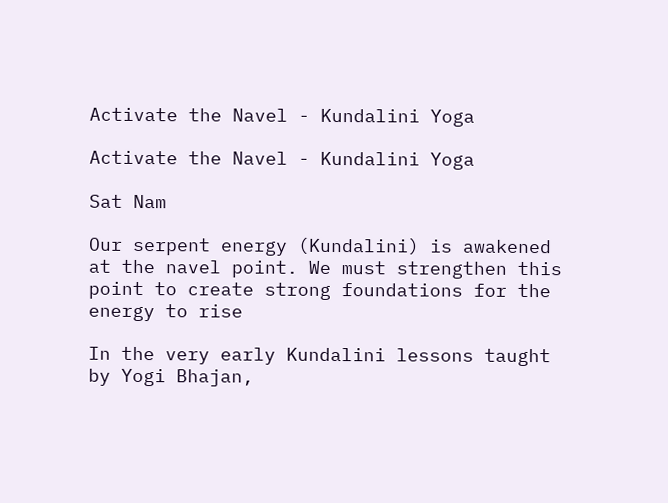Activate the Navel - Kundalini Yoga

Activate the Navel - Kundalini Yoga

Sat Nam

Our serpent energy (Kundalini) is awakened at the navel point. We must strengthen this point to create strong foundations for the energy to rise

In the very early Kundalini lessons taught by Yogi Bhajan,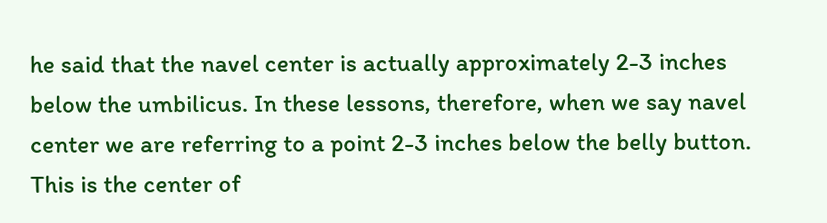he said that the navel center is actually approximately 2-3 inches below the umbilicus. In these lessons, therefore, when we say navel center we are referring to a point 2-3 inches below the belly button. This is the center of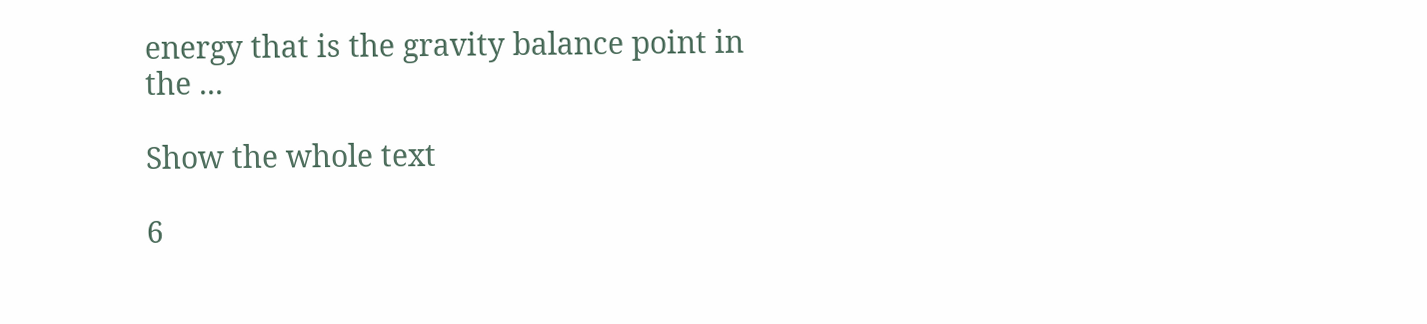energy that is the gravity balance point in the ...

Show the whole text

6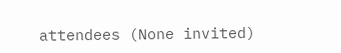attendees (None invited)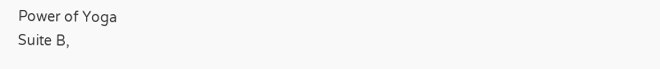Power of Yoga
Suite B,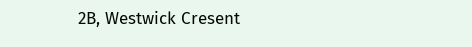2B, Westwick Cresent